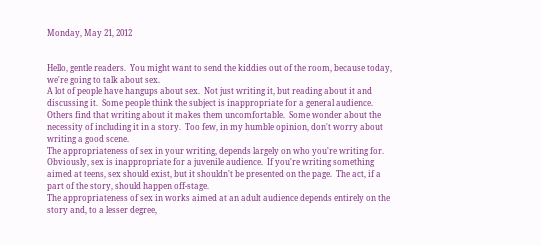Monday, May 21, 2012


Hello, gentle readers.  You might want to send the kiddies out of the room, because today, we're going to talk about sex.
A lot of people have hangups about sex.  Not just writing it, but reading about it and discussing it.  Some people think the subject is inappropriate for a general audience.  Others find that writing about it makes them uncomfortable.  Some wonder about the necessity of including it in a story.  Too few, in my humble opinion, don't worry about writing a good scene.
The appropriateness of sex in your writing, depends largely on who you're writing for.  Obviously, sex is inappropriate for a juvenile audience.  If you're writing something aimed at teens, sex should exist, but it shouldn't be presented on the page.  The act, if a part of the story, should happen off-stage.
The appropriateness of sex in works aimed at an adult audience depends entirely on the story and, to a lesser degree,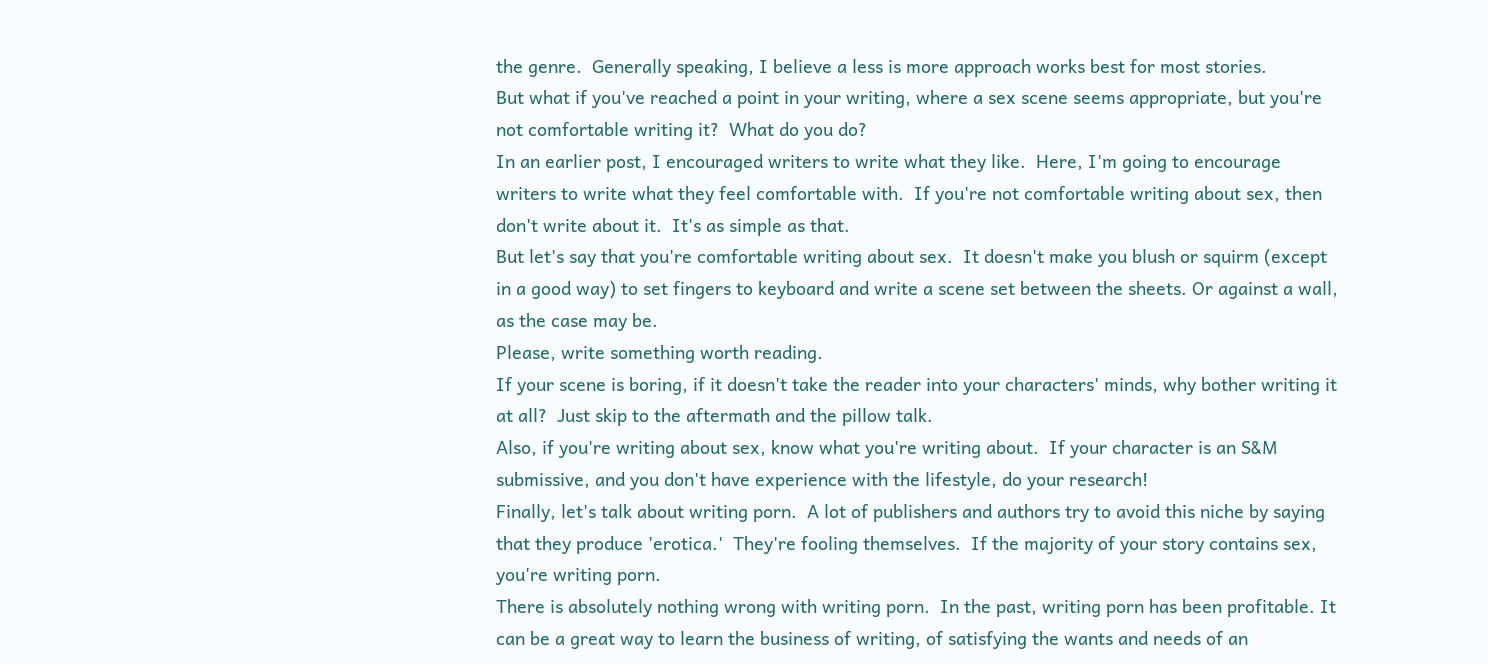the genre.  Generally speaking, I believe a less is more approach works best for most stories.
But what if you've reached a point in your writing, where a sex scene seems appropriate, but you're not comfortable writing it?  What do you do?
In an earlier post, I encouraged writers to write what they like.  Here, I'm going to encourage writers to write what they feel comfortable with.  If you're not comfortable writing about sex, then don't write about it.  It's as simple as that.
But let's say that you're comfortable writing about sex.  It doesn't make you blush or squirm (except in a good way) to set fingers to keyboard and write a scene set between the sheets. Or against a wall, as the case may be.
Please, write something worth reading.
If your scene is boring, if it doesn't take the reader into your characters' minds, why bother writing it at all?  Just skip to the aftermath and the pillow talk.
Also, if you're writing about sex, know what you're writing about.  If your character is an S&M submissive, and you don't have experience with the lifestyle, do your research!
Finally, let's talk about writing porn.  A lot of publishers and authors try to avoid this niche by saying that they produce 'erotica.'  They're fooling themselves.  If the majority of your story contains sex, you're writing porn.
There is absolutely nothing wrong with writing porn.  In the past, writing porn has been profitable. It can be a great way to learn the business of writing, of satisfying the wants and needs of an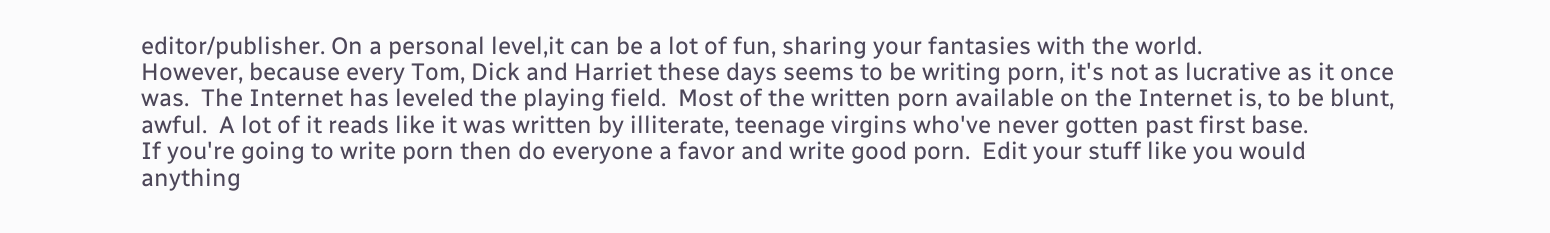editor/publisher. On a personal level,it can be a lot of fun, sharing your fantasies with the world.
However, because every Tom, Dick and Harriet these days seems to be writing porn, it's not as lucrative as it once was.  The Internet has leveled the playing field.  Most of the written porn available on the Internet is, to be blunt, awful.  A lot of it reads like it was written by illiterate, teenage virgins who've never gotten past first base.
If you're going to write porn then do everyone a favor and write good porn.  Edit your stuff like you would anything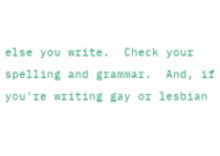else you write.  Check your spelling and grammar.  And, if you're writing gay or lesbian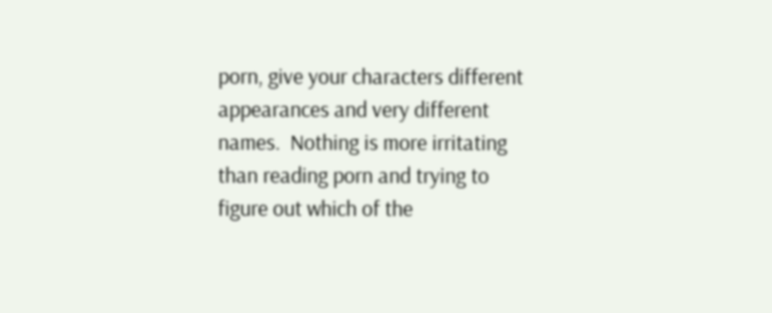porn, give your characters different appearances and very different names.  Nothing is more irritating than reading porn and trying to figure out which of the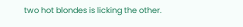two hot blondes is licking the other.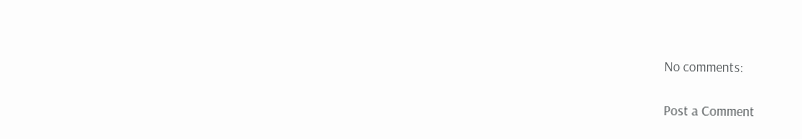No comments:

Post a Comment